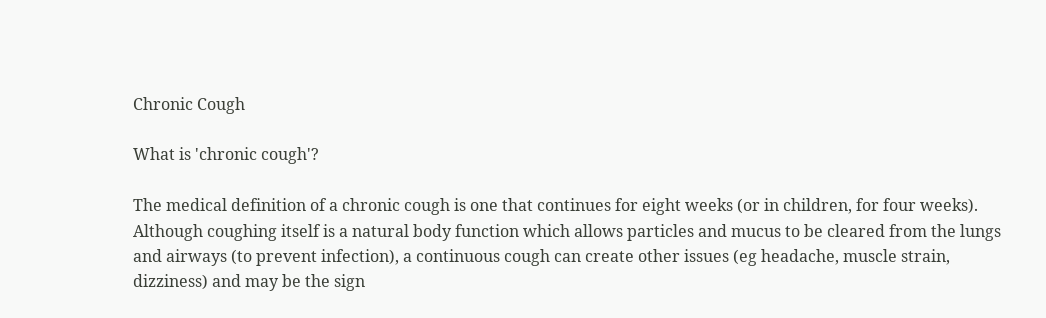Chronic Cough

What is 'chronic cough'?

The medical definition of a chronic cough is one that continues for eight weeks (or in children, for four weeks). Although coughing itself is a natural body function which allows particles and mucus to be cleared from the lungs and airways (to prevent infection), a continuous cough can create other issues (eg headache, muscle strain, dizziness) and may be the sign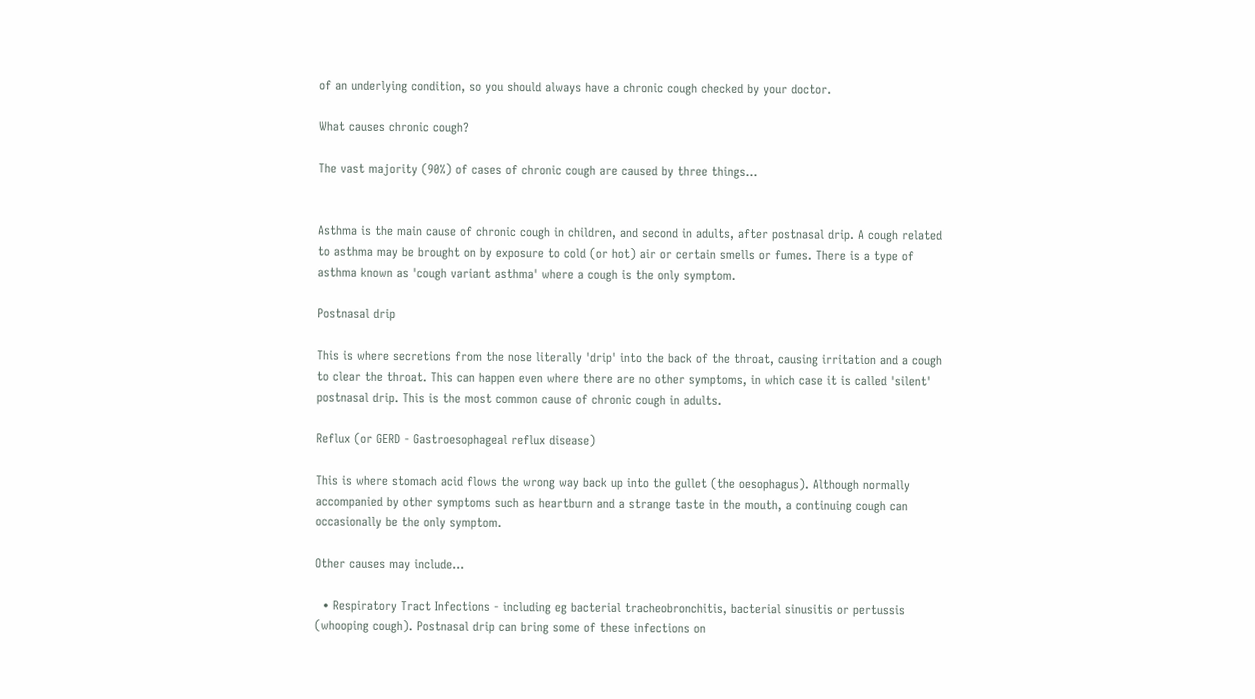of an underlying condition, so you should always have a chronic cough checked by your doctor.

What causes chronic cough?

The vast majority (90%) of cases of chronic cough are caused by three things...


Asthma is the main cause of chronic cough in children, and second in adults, after postnasal drip. A cough related to asthma may be brought on by exposure to cold (or hot) air or certain smells or fumes. There is a type of asthma known as 'cough variant asthma' where a cough is the only symptom.

Postnasal drip

This is where secretions from the nose literally 'drip' into the back of the throat, causing irritation and a cough to clear the throat. This can happen even where there are no other symptoms, in which case it is called 'silent' postnasal drip. This is the most common cause of chronic cough in adults.

Reflux (or GERD - Gastroesophageal reflux disease)

This is where stomach acid flows the wrong way back up into the gullet (the oesophagus). Although normally accompanied by other symptoms such as heartburn and a strange taste in the mouth, a continuing cough can occasionally be the only symptom.

Other causes may include...

  • Respiratory Tract Infections - including eg bacterial tracheobronchitis, bacterial sinusitis or pertussis (whooping cough). Postnasal drip can bring some of these infections on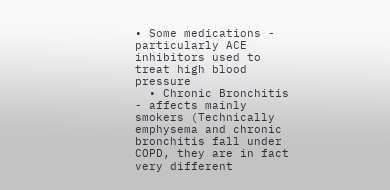• Some medications - particularly ACE inhibitors used to treat high blood pressure
  • Chronic Bronchitis - affects mainly smokers (Technically emphysema and chronic bronchitis fall under COPD, they are in fact very different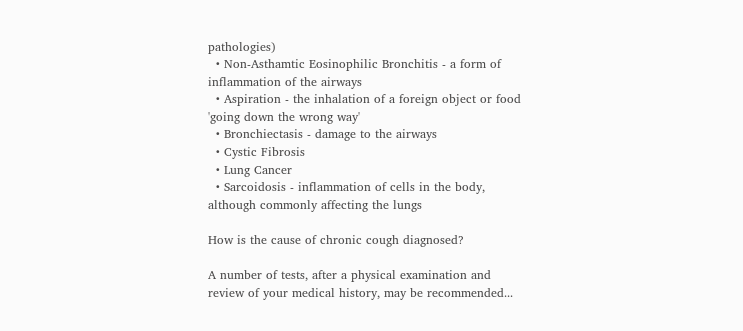pathologies)
  • Non-Asthamtic Eosinophilic Bronchitis - a form of inflammation of the airways
  • Aspiration - the inhalation of a foreign object or food 'going down the wrong way'
  • Bronchiectasis - damage to the airways
  • Cystic Fibrosis
  • Lung Cancer
  • Sarcoidosis - inflammation of cells in the body, although commonly affecting the lungs

How is the cause of chronic cough diagnosed?

A number of tests, after a physical examination and review of your medical history, may be recommended...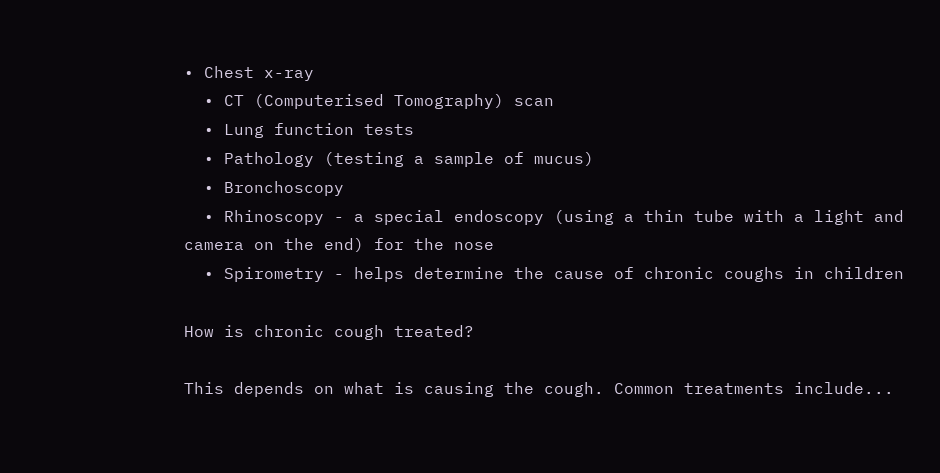• Chest x-ray
  • CT (Computerised Tomography) scan
  • Lung function tests
  • Pathology (testing a sample of mucus)
  • Bronchoscopy
  • Rhinoscopy - a special endoscopy (using a thin tube with a light and camera on the end) for the nose
  • Spirometry - helps determine the cause of chronic coughs in children

How is chronic cough treated?

This depends on what is causing the cough. Common treatments include...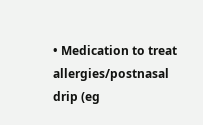• Medication to treat allergies/postnasal drip (eg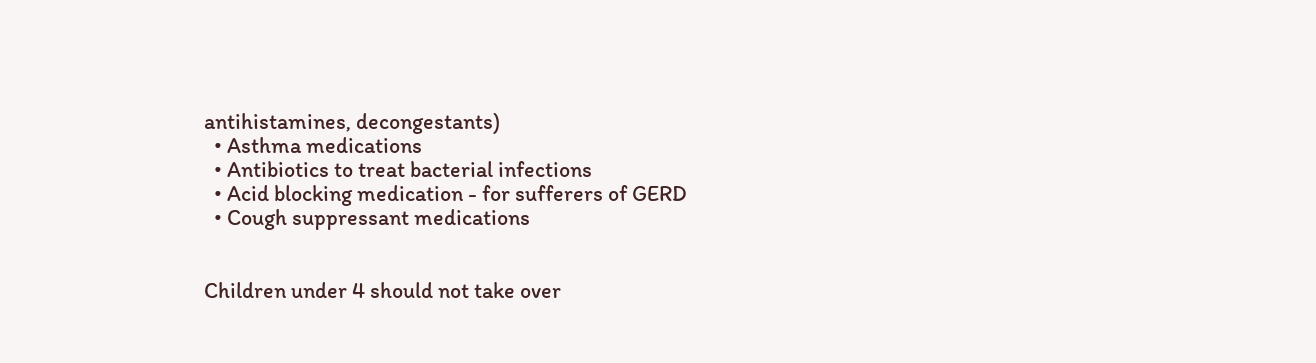antihistamines, decongestants)
  • Asthma medications
  • Antibiotics to treat bacterial infections
  • Acid blocking medication - for sufferers of GERD
  • Cough suppressant medications


Children under 4 should not take over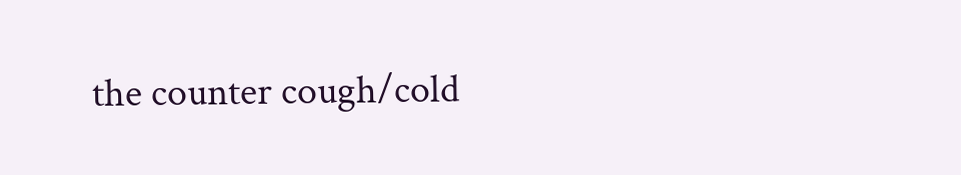the counter cough/cold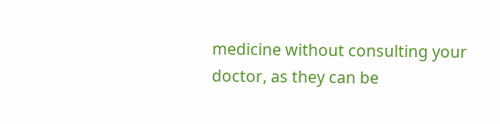medicine without consulting your doctor, as they can be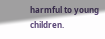harmful to young children.